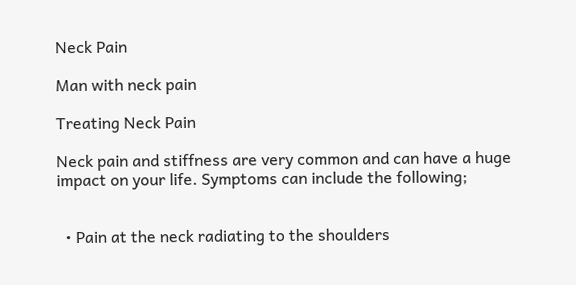Neck Pain

Man with neck pain

Treating Neck Pain

Neck pain and stiffness are very common and can have a huge impact on your life. Symptoms can include the following;


  • Pain at the neck radiating to the shoulders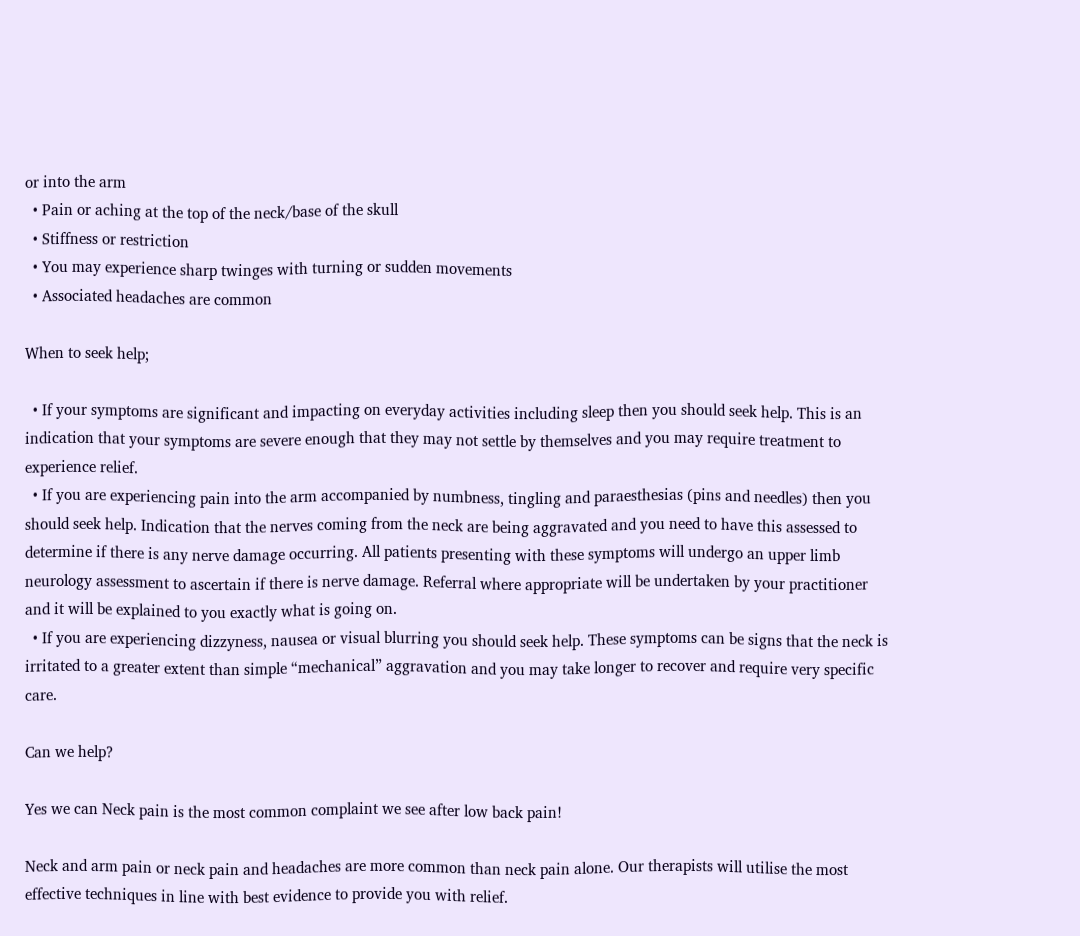or into the arm
  • Pain or aching at the top of the neck/base of the skull
  • Stiffness or restriction
  • You may experience sharp twinges with turning or sudden movements
  • Associated headaches are common

When to seek help;

  • If your symptoms are significant and impacting on everyday activities including sleep then you should seek help. This is an indication that your symptoms are severe enough that they may not settle by themselves and you may require treatment to experience relief.
  • If you are experiencing pain into the arm accompanied by numbness, tingling and paraesthesias (pins and needles) then you should seek help. Indication that the nerves coming from the neck are being aggravated and you need to have this assessed to determine if there is any nerve damage occurring. All patients presenting with these symptoms will undergo an upper limb neurology assessment to ascertain if there is nerve damage. Referral where appropriate will be undertaken by your practitioner and it will be explained to you exactly what is going on.
  • If you are experiencing dizzyness, nausea or visual blurring you should seek help. These symptoms can be signs that the neck is irritated to a greater extent than simple “mechanical” aggravation and you may take longer to recover and require very specific care.

Can we help?

Yes we can Neck pain is the most common complaint we see after low back pain!

Neck and arm pain or neck pain and headaches are more common than neck pain alone. Our therapists will utilise the most effective techniques in line with best evidence to provide you with relief.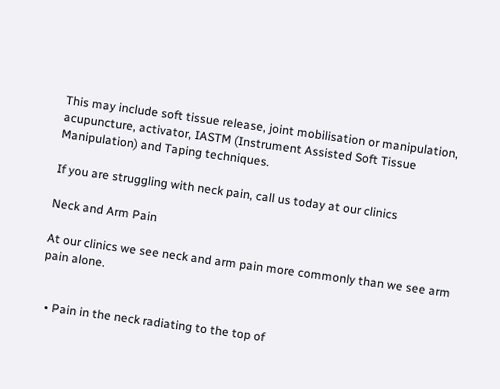This may include soft tissue release, joint mobilisation or manipulation, acupuncture, activator, IASTM (Instrument Assisted Soft Tissue Manipulation) and Taping techniques.

If you are struggling with neck pain, call us today at our clinics

Neck and Arm Pain

At our clinics we see neck and arm pain more commonly than we see arm pain alone.


  • Pain in the neck radiating to the top of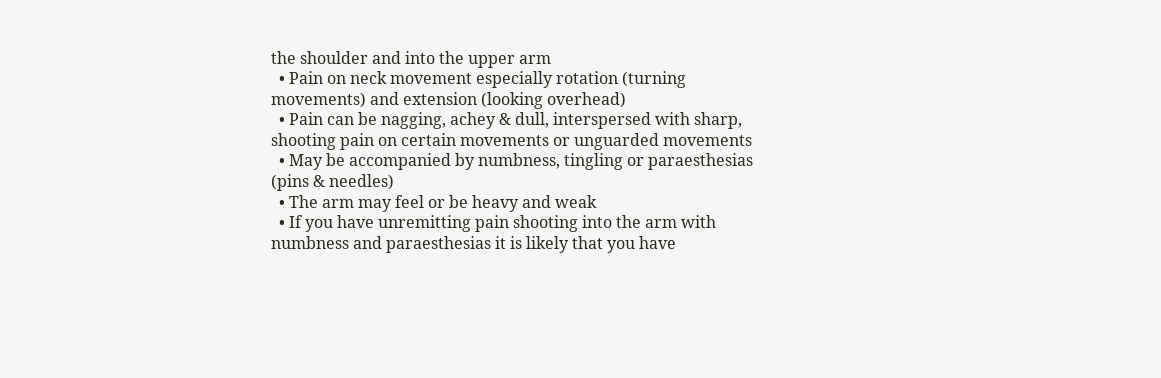the shoulder and into the upper arm
  • Pain on neck movement especially rotation (turning movements) and extension (looking overhead)
  • Pain can be nagging, achey & dull, interspersed with sharp, shooting pain on certain movements or unguarded movements
  • May be accompanied by numbness, tingling or paraesthesias (pins & needles)
  • The arm may feel or be heavy and weak
  • If you have unremitting pain shooting into the arm with numbness and paraesthesias it is likely that you have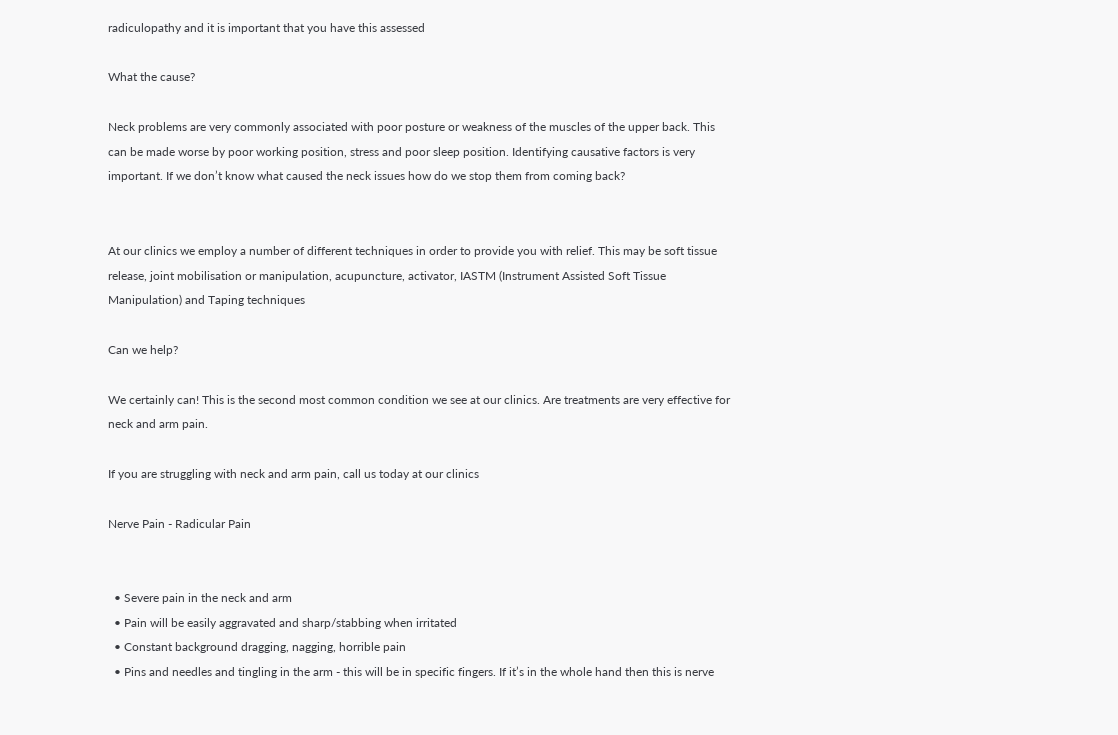radiculopathy and it is important that you have this assessed

What the cause?

Neck problems are very commonly associated with poor posture or weakness of the muscles of the upper back. This can be made worse by poor working position, stress and poor sleep position. Identifying causative factors is very important. If we don’t know what caused the neck issues how do we stop them from coming back?


At our clinics we employ a number of different techniques in order to provide you with relief. This may be soft tissue release, joint mobilisation or manipulation, acupuncture, activator, IASTM (Instrument Assisted Soft Tissue Manipulation) and Taping techniques

Can we help?

We certainly can! This is the second most common condition we see at our clinics. Are treatments are very effective for neck and arm pain.

If you are struggling with neck and arm pain, call us today at our clinics

Nerve Pain - Radicular Pain


  • Severe pain in the neck and arm
  • Pain will be easily aggravated and sharp/stabbing when irritated
  • Constant background dragging, nagging, horrible pain
  • Pins and needles and tingling in the arm - this will be in specific fingers. If it’s in the whole hand then this is nerve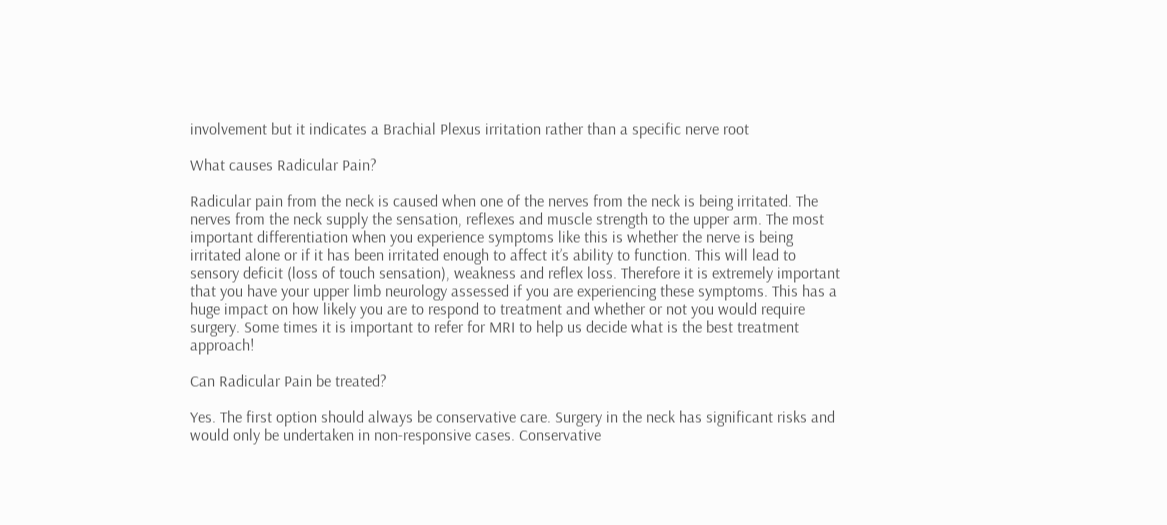involvement but it indicates a Brachial Plexus irritation rather than a specific nerve root

What causes Radicular Pain?

Radicular pain from the neck is caused when one of the nerves from the neck is being irritated. The nerves from the neck supply the sensation, reflexes and muscle strength to the upper arm. The most important differentiation when you experience symptoms like this is whether the nerve is being irritated alone or if it has been irritated enough to affect it’s ability to function. This will lead to sensory deficit (loss of touch sensation), weakness and reflex loss. Therefore it is extremely important that you have your upper limb neurology assessed if you are experiencing these symptoms. This has a huge impact on how likely you are to respond to treatment and whether or not you would require surgery. Some times it is important to refer for MRI to help us decide what is the best treatment approach!

Can Radicular Pain be treated?

Yes. The first option should always be conservative care. Surgery in the neck has significant risks and would only be undertaken in non-responsive cases. Conservative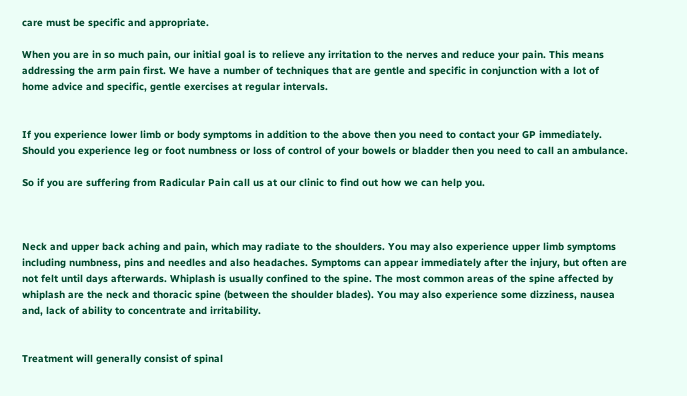care must be specific and appropriate.

When you are in so much pain, our initial goal is to relieve any irritation to the nerves and reduce your pain. This means addressing the arm pain first. We have a number of techniques that are gentle and specific in conjunction with a lot of home advice and specific, gentle exercises at regular intervals.


If you experience lower limb or body symptoms in addition to the above then you need to contact your GP immediately. Should you experience leg or foot numbness or loss of control of your bowels or bladder then you need to call an ambulance.

So if you are suffering from Radicular Pain call us at our clinic to find out how we can help you.



Neck and upper back aching and pain, which may radiate to the shoulders. You may also experience upper limb symptoms including numbness, pins and needles and also headaches. Symptoms can appear immediately after the injury, but often are not felt until days afterwards. Whiplash is usually confined to the spine. The most common areas of the spine affected by whiplash are the neck and thoracic spine (between the shoulder blades). You may also experience some dizziness, nausea and, lack of ability to concentrate and irritability.


Treatment will generally consist of spinal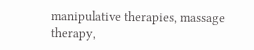manipulative therapies, massage therapy,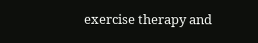exercise therapy and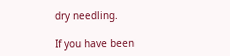dry needling.

If you have been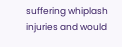suffering whiplash injuries and would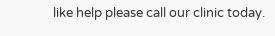like help please call our clinic today.